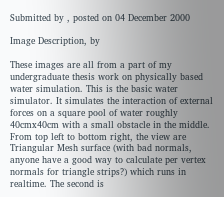Submitted by , posted on 04 December 2000

Image Description, by

These images are all from a part of my undergraduate thesis work on physically based water simulation. This is the basic water simulator. It simulates the interaction of external forces on a square pool of water roughly 40cmx40cm with a small obstacle in the middle. From top left to bottom right, the view are Triangular Mesh surface (with bad normals, anyone have a good way to calculate per vertex normals for triangle strips?) which runs in realtime. The second is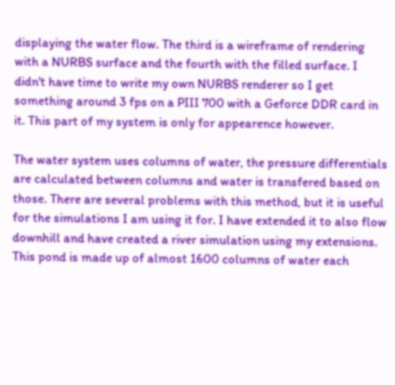displaying the water flow. The third is a wireframe of rendering with a NURBS surface and the fourth with the filled surface. I didn't have time to write my own NURBS renderer so I get something around 3 fps on a PIII 700 with a Geforce DDR card in it. This part of my system is only for appearence however.

The water system uses columns of water, the pressure differentials are calculated between columns and water is transfered based on those. There are several problems with this method, but it is useful for the simulations I am using it for. I have extended it to also flow downhill and have created a river simulation using my extensions. This pond is made up of almost 1600 columns of water each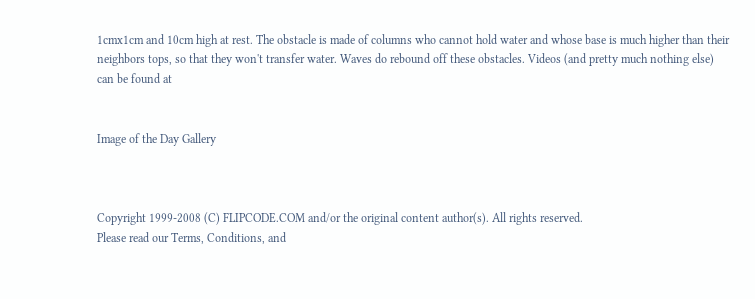1cmx1cm and 10cm high at rest. The obstacle is made of columns who cannot hold water and whose base is much higher than their neighbors tops, so that they won't transfer water. Waves do rebound off these obstacles. Videos (and pretty much nothing else) can be found at


Image of the Day Gallery



Copyright 1999-2008 (C) FLIPCODE.COM and/or the original content author(s). All rights reserved.
Please read our Terms, Conditions, and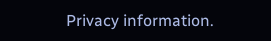Privacy information.